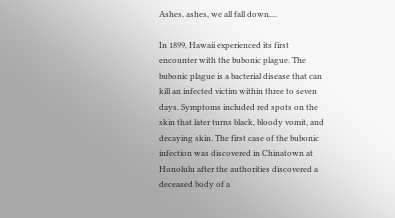Ashes, ashes, we all fall down....

In 1899, Hawaii experienced its first encounter with the bubonic plague. The bubonic plague is a bacterial disease that can kill an infected victim within three to seven days. Symptoms included red spots on the skin that later turns black, bloody vomit, and decaying skin. The first case of the bubonic infection was discovered in Chinatown at Honolulu after the authorities discovered a deceased body of a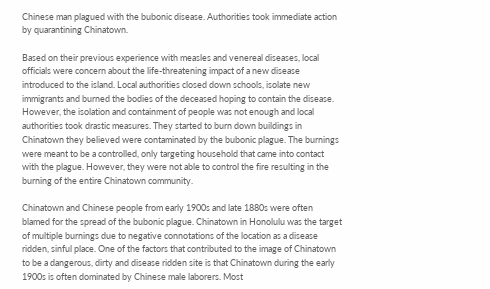Chinese man plagued with the bubonic disease. Authorities took immediate action by quarantining Chinatown.

Based on their previous experience with measles and venereal diseases, local officials were concern about the life-threatening impact of a new disease introduced to the island. Local authorities closed down schools, isolate new immigrants and burned the bodies of the deceased hoping to contain the disease. However, the isolation and containment of people was not enough and local authorities took drastic measures. They started to burn down buildings in Chinatown they believed were contaminated by the bubonic plague. The burnings were meant to be a controlled, only targeting household that came into contact with the plague. However, they were not able to control the fire resulting in the burning of the entire Chinatown community.

Chinatown and Chinese people from early 1900s and late 1880s were often blamed for the spread of the bubonic plague. Chinatown in Honolulu was the target of multiple burnings due to negative connotations of the location as a disease ridden, sinful place. One of the factors that contributed to the image of Chinatown to be a dangerous, dirty and disease ridden site is that Chinatown during the early 1900s is often dominated by Chinese male laborers. Most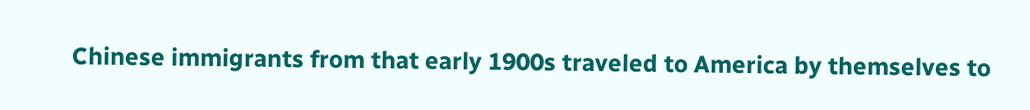Chinese immigrants from that early 1900s traveled to America by themselves to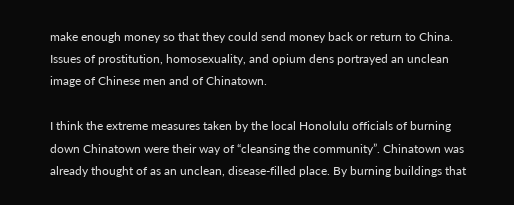make enough money so that they could send money back or return to China. Issues of prostitution, homosexuality, and opium dens portrayed an unclean image of Chinese men and of Chinatown.

I think the extreme measures taken by the local Honolulu officials of burning down Chinatown were their way of “cleansing the community”. Chinatown was already thought of as an unclean, disease-filled place. By burning buildings that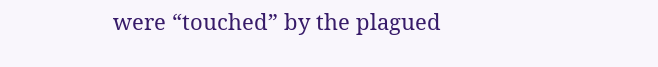were “touched” by the plagued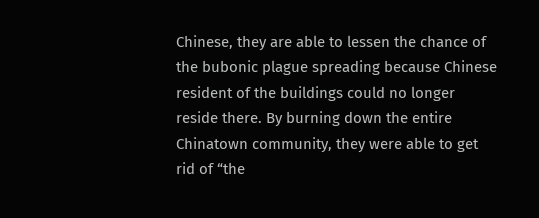Chinese, they are able to lessen the chance of the bubonic plague spreading because Chinese resident of the buildings could no longer reside there. By burning down the entire Chinatown community, they were able to get rid of “the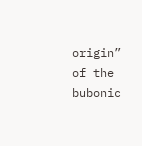origin” of the bubonic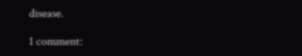disease.

1 comment: